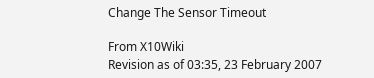Change The Sensor Timeout

From X10Wiki
Revision as of 03:35, 23 February 2007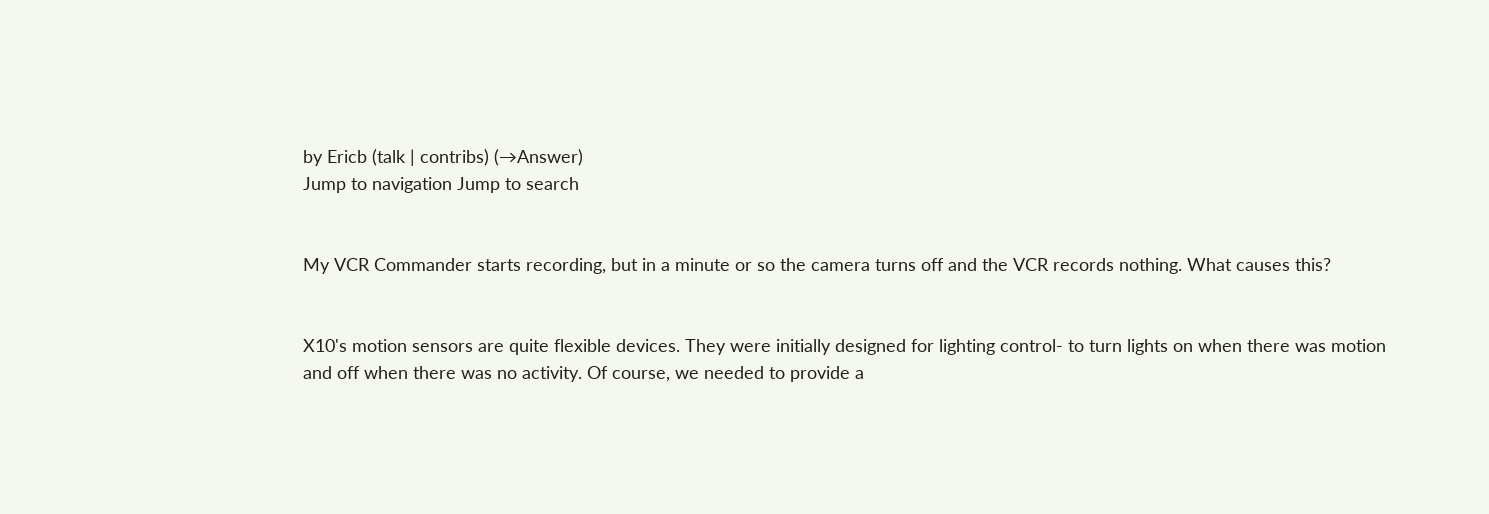by Ericb (talk | contribs) (→Answer)
Jump to navigation Jump to search


My VCR Commander starts recording, but in a minute or so the camera turns off and the VCR records nothing. What causes this?


X10's motion sensors are quite flexible devices. They were initially designed for lighting control- to turn lights on when there was motion and off when there was no activity. Of course, we needed to provide a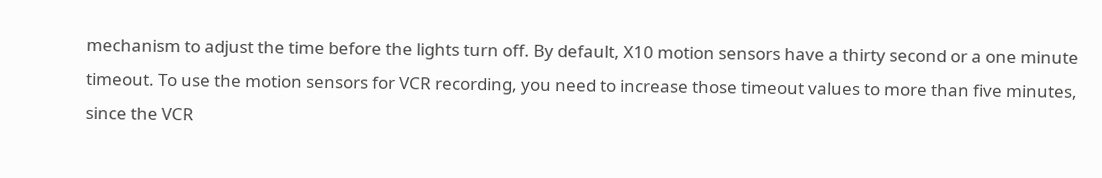mechanism to adjust the time before the lights turn off. By default, X10 motion sensors have a thirty second or a one minute timeout. To use the motion sensors for VCR recording, you need to increase those timeout values to more than five minutes, since the VCR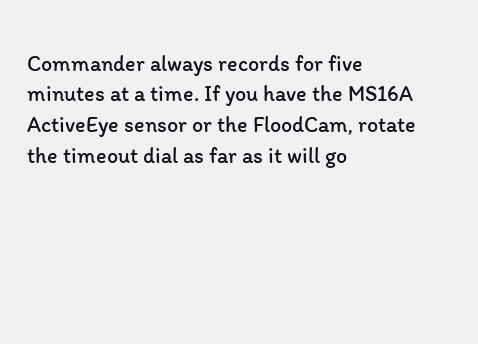Commander always records for five minutes at a time. If you have the MS16A ActiveEye sensor or the FloodCam, rotate the timeout dial as far as it will go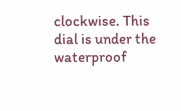clockwise. This dial is under the waterproof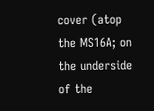cover (atop the MS16A; on the underside of the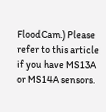FloodCam.) Please refer to this article if you have MS13A or MS14A sensors.